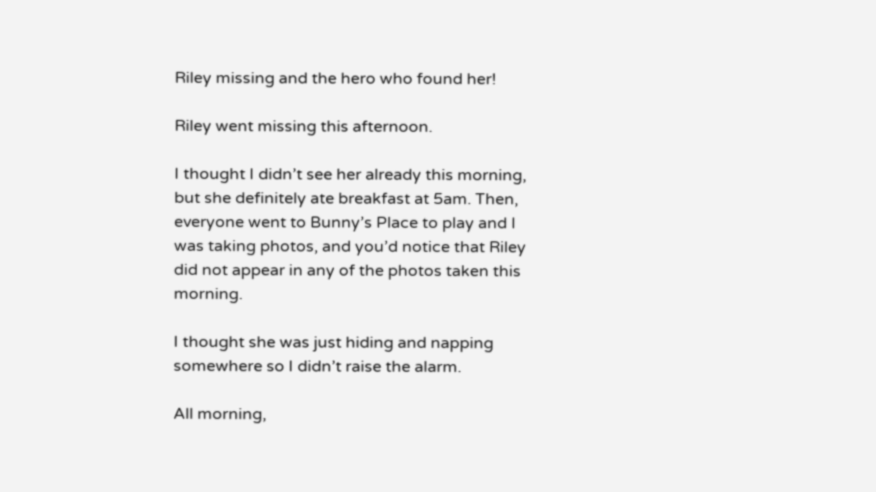Riley missing and the hero who found her!

Riley went missing this afternoon.

I thought I didn’t see her already this morning, but she definitely ate breakfast at 5am. Then, everyone went to Bunny’s Place to play and I was taking photos, and you’d notice that Riley did not appear in any of the photos taken this morning.

I thought she was just hiding and napping somewhere so I didn’t raise the alarm.

All morning,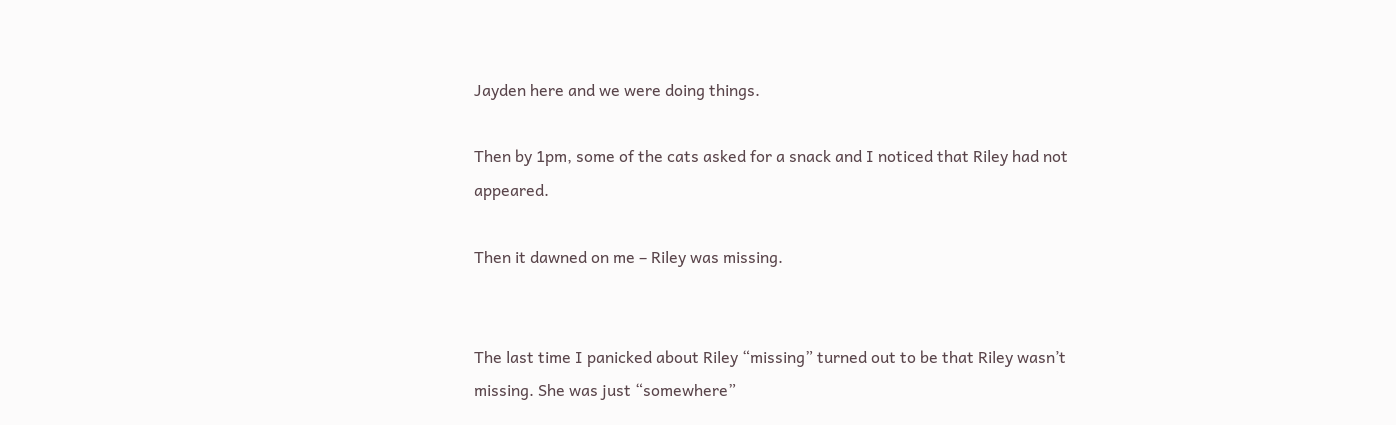Jayden here and we were doing things.

Then by 1pm, some of the cats asked for a snack and I noticed that Riley had not appeared.

Then it dawned on me – Riley was missing.


The last time I panicked about Riley “missing” turned out to be that Riley wasn’t missing. She was just “somewhere”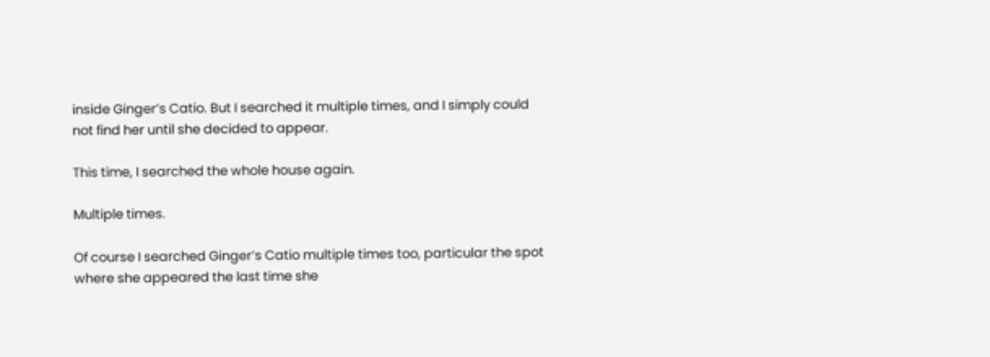inside Ginger’s Catio. But I searched it multiple times, and I simply could not find her until she decided to appear.

This time, I searched the whole house again.

Multiple times.

Of course I searched Ginger’s Catio multiple times too, particular the spot where she appeared the last time she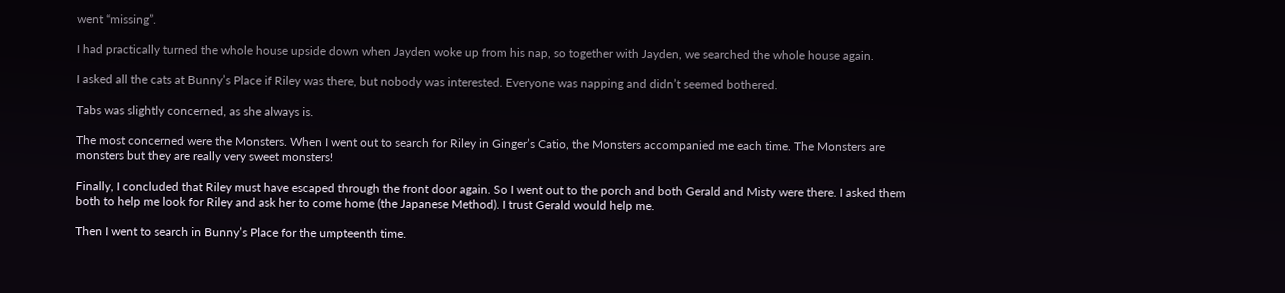went “missing”.

I had practically turned the whole house upside down when Jayden woke up from his nap, so together with Jayden, we searched the whole house again.

I asked all the cats at Bunny’s Place if Riley was there, but nobody was interested. Everyone was napping and didn’t seemed bothered.

Tabs was slightly concerned, as she always is.

The most concerned were the Monsters. When I went out to search for Riley in Ginger’s Catio, the Monsters accompanied me each time. The Monsters are monsters but they are really very sweet monsters!

Finally, I concluded that Riley must have escaped through the front door again. So I went out to the porch and both Gerald and Misty were there. I asked them both to help me look for Riley and ask her to come home (the Japanese Method). I trust Gerald would help me.

Then I went to search in Bunny’s Place for the umpteenth time.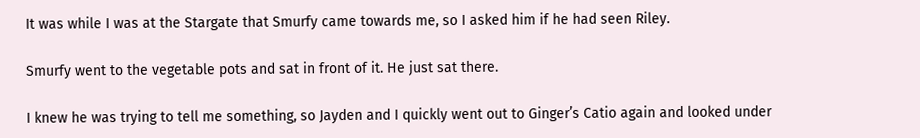It was while I was at the Stargate that Smurfy came towards me, so I asked him if he had seen Riley.

Smurfy went to the vegetable pots and sat in front of it. He just sat there.

I knew he was trying to tell me something, so Jayden and I quickly went out to Ginger’s Catio again and looked under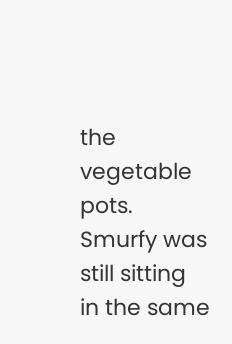the vegetable pots. Smurfy was still sitting in the same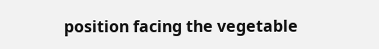position facing the vegetable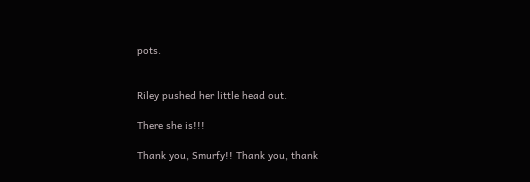pots.


Riley pushed her little head out.

There she is!!!

Thank you, Smurfy!! Thank you, thank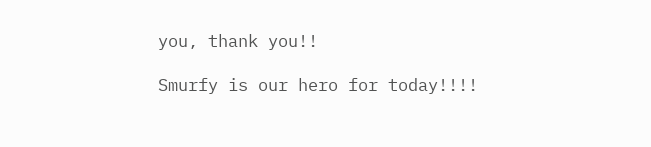you, thank you!!

Smurfy is our hero for today!!!!